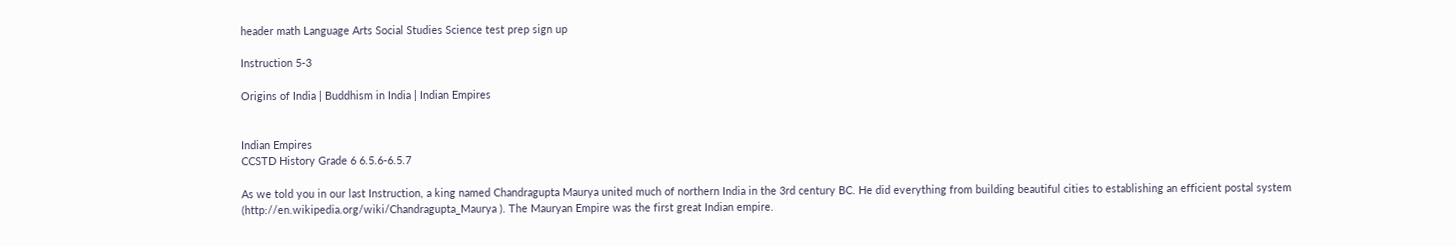header math Language Arts Social Studies Science test prep sign up

Instruction 5-3

Origins of India | Buddhism in India | Indian Empires


Indian Empires
CCSTD History Grade 6 6.5.6-6.5.7

As we told you in our last Instruction, a king named Chandragupta Maurya united much of northern India in the 3rd century BC. He did everything from building beautiful cities to establishing an efficient postal system (http://en.wikipedia.org/wiki/Chandragupta_Maurya ). The Mauryan Empire was the first great Indian empire.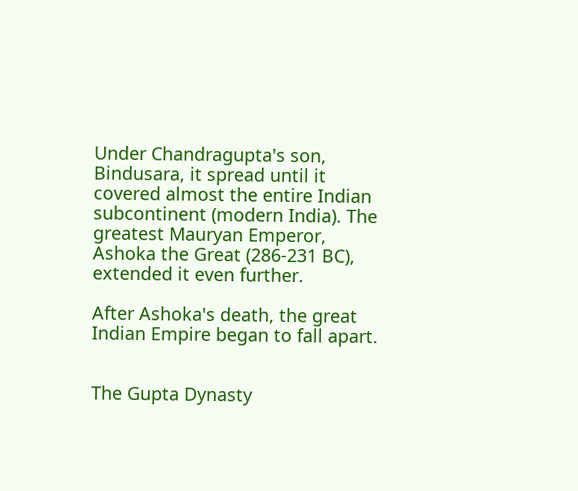Under Chandragupta's son, Bindusara, it spread until it covered almost the entire Indian subcontinent (modern India). The greatest Mauryan Emperor, Ashoka the Great (286-231 BC), extended it even further.

After Ashoka's death, the great Indian Empire began to fall apart.


The Gupta Dynasty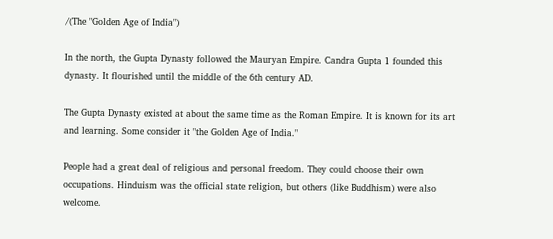/(The "Golden Age of India")

In the north, the Gupta Dynasty followed the Mauryan Empire. Candra Gupta 1 founded this dynasty. It flourished until the middle of the 6th century AD.

The Gupta Dynasty existed at about the same time as the Roman Empire. It is known for its art and learning. Some consider it "the Golden Age of India."

People had a great deal of religious and personal freedom. They could choose their own occupations. Hinduism was the official state religion, but others (like Buddhism) were also welcome.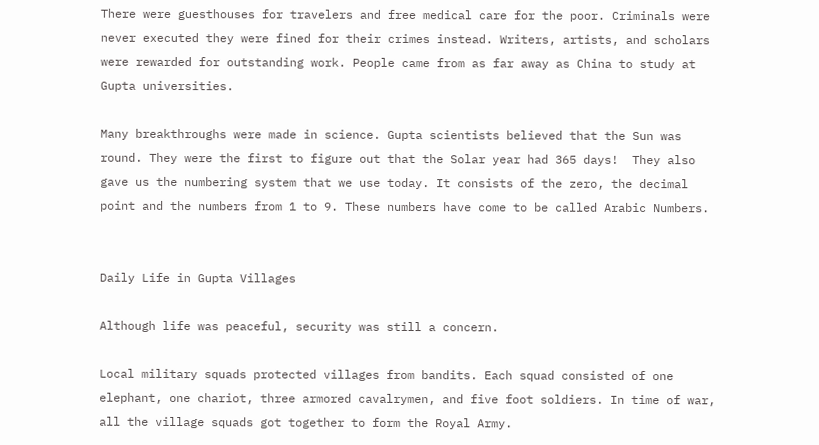There were guesthouses for travelers and free medical care for the poor. Criminals were never executed they were fined for their crimes instead. Writers, artists, and scholars were rewarded for outstanding work. People came from as far away as China to study at Gupta universities.

Many breakthroughs were made in science. Gupta scientists believed that the Sun was round. They were the first to figure out that the Solar year had 365 days!  They also gave us the numbering system that we use today. It consists of the zero, the decimal point and the numbers from 1 to 9. These numbers have come to be called Arabic Numbers.


Daily Life in Gupta Villages

Although life was peaceful, security was still a concern.

Local military squads protected villages from bandits. Each squad consisted of one elephant, one chariot, three armored cavalrymen, and five foot soldiers. In time of war, all the village squads got together to form the Royal Army.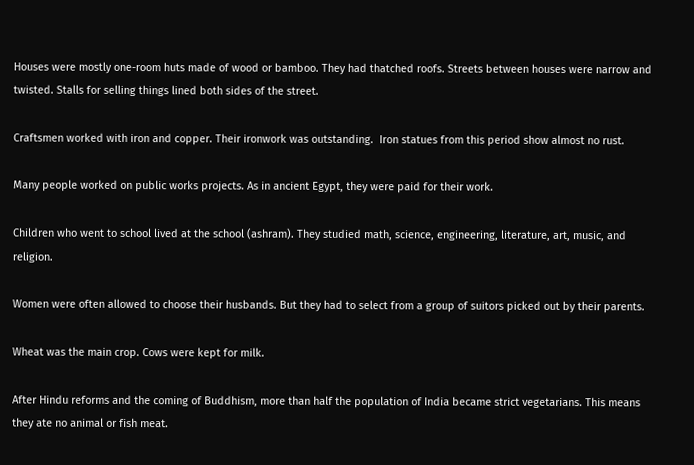Houses were mostly one-room huts made of wood or bamboo. They had thatched roofs. Streets between houses were narrow and twisted. Stalls for selling things lined both sides of the street.

Craftsmen worked with iron and copper. Their ironwork was outstanding.  Iron statues from this period show almost no rust.

Many people worked on public works projects. As in ancient Egypt, they were paid for their work.

Children who went to school lived at the school (ashram). They studied math, science, engineering, literature, art, music, and religion.

Women were often allowed to choose their husbands. But they had to select from a group of suitors picked out by their parents.

Wheat was the main crop. Cows were kept for milk.

After Hindu reforms and the coming of Buddhism, more than half the population of India became strict vegetarians. This means they ate no animal or fish meat.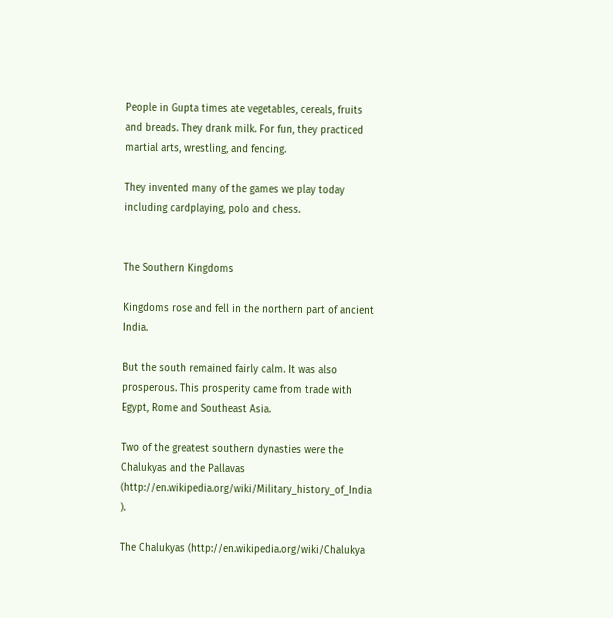People in Gupta times ate vegetables, cereals, fruits and breads. They drank milk. For fun, they practiced martial arts, wrestling, and fencing.

They invented many of the games we play today including cardplaying, polo and chess.


The Southern Kingdoms

Kingdoms rose and fell in the northern part of ancient India.

But the south remained fairly calm. It was also prosperous. This prosperity came from trade with Egypt, Rome and Southeast Asia.

Two of the greatest southern dynasties were the Chalukyas and the Pallavas (http://en.wikipedia.org/wiki/Military_history_of_India ).

The Chalukyas (http://en.wikipedia.org/wiki/Chalukya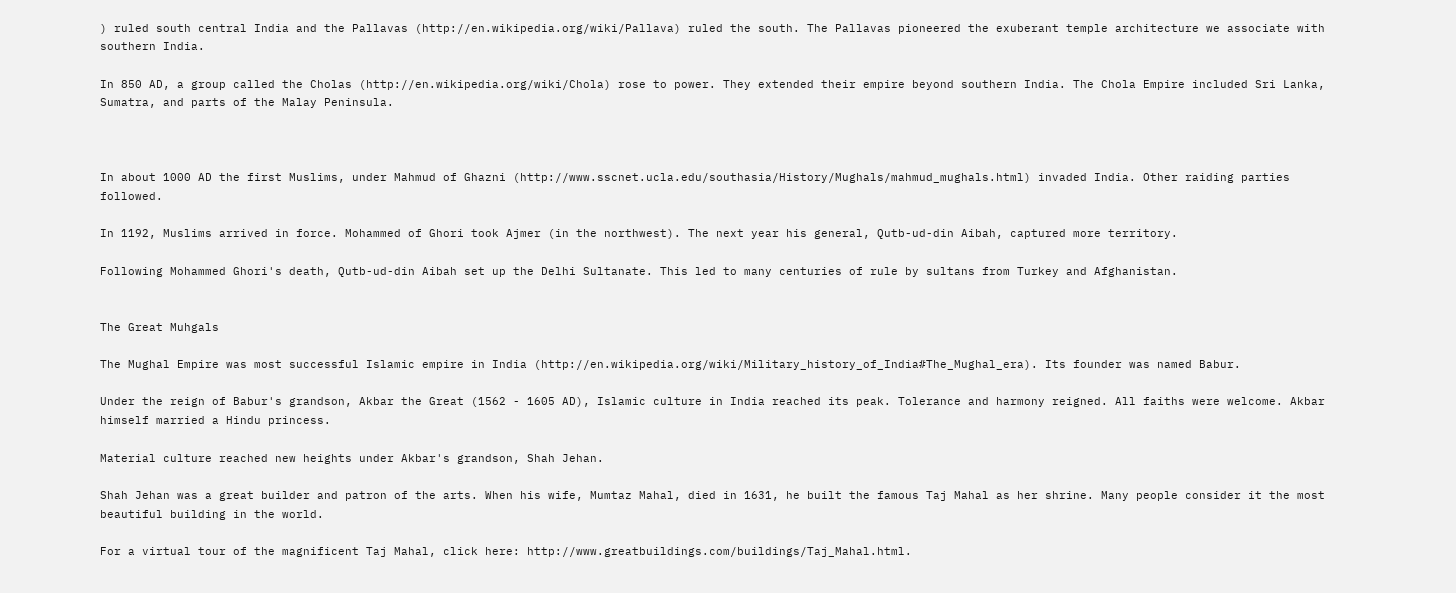) ruled south central India and the Pallavas (http://en.wikipedia.org/wiki/Pallava) ruled the south. The Pallavas pioneered the exuberant temple architecture we associate with southern India.

In 850 AD, a group called the Cholas (http://en.wikipedia.org/wiki/Chola) rose to power. They extended their empire beyond southern India. The Chola Empire included Sri Lanka, Sumatra, and parts of the Malay Peninsula.



In about 1000 AD the first Muslims, under Mahmud of Ghazni (http://www.sscnet.ucla.edu/southasia/History/Mughals/mahmud_mughals.html) invaded India. Other raiding parties followed.

In 1192, Muslims arrived in force. Mohammed of Ghori took Ajmer (in the northwest). The next year his general, Qutb-ud-din Aibah, captured more territory.

Following Mohammed Ghori's death, Qutb-ud-din Aibah set up the Delhi Sultanate. This led to many centuries of rule by sultans from Turkey and Afghanistan.


The Great Muhgals

The Mughal Empire was most successful Islamic empire in India (http://en.wikipedia.org/wiki/Military_history_of_India#The_Mughal_era). Its founder was named Babur.

Under the reign of Babur's grandson, Akbar the Great (1562 - 1605 AD), Islamic culture in India reached its peak. Tolerance and harmony reigned. All faiths were welcome. Akbar himself married a Hindu princess.

Material culture reached new heights under Akbar's grandson, Shah Jehan.

Shah Jehan was a great builder and patron of the arts. When his wife, Mumtaz Mahal, died in 1631, he built the famous Taj Mahal as her shrine. Many people consider it the most beautiful building in the world.

For a virtual tour of the magnificent Taj Mahal, click here: http://www.greatbuildings.com/buildings/Taj_Mahal.html.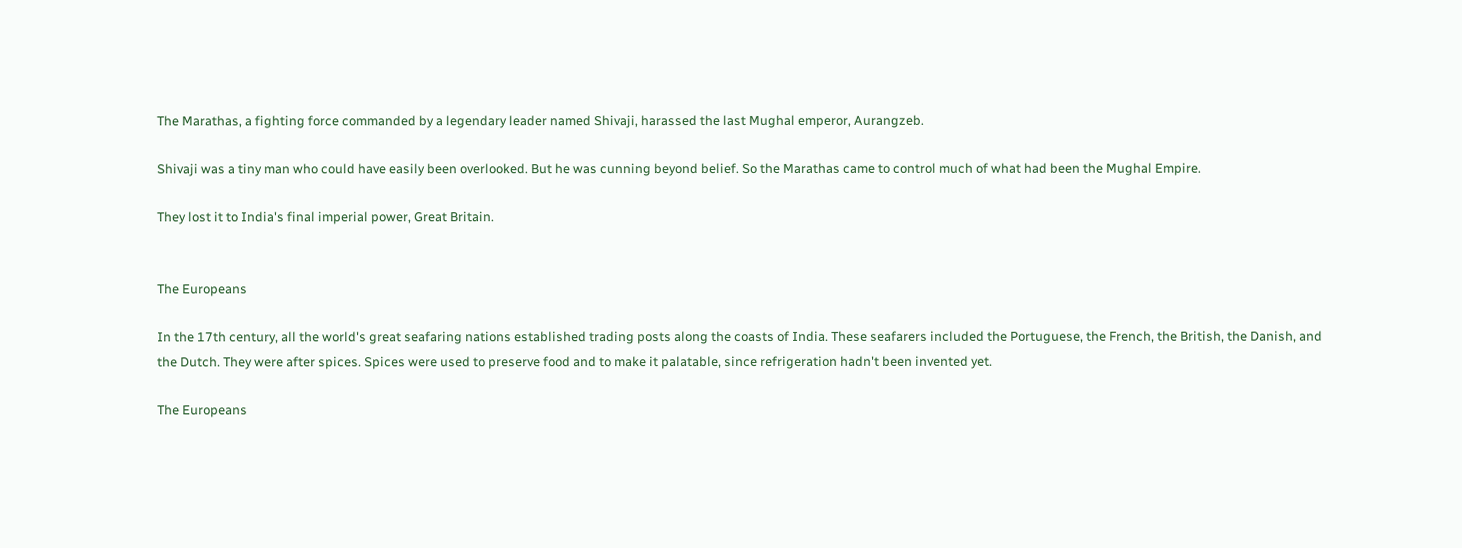The Marathas, a fighting force commanded by a legendary leader named Shivaji, harassed the last Mughal emperor, Aurangzeb.

Shivaji was a tiny man who could have easily been overlooked. But he was cunning beyond belief. So the Marathas came to control much of what had been the Mughal Empire.

They lost it to India's final imperial power, Great Britain.


The Europeans

In the 17th century, all the world's great seafaring nations established trading posts along the coasts of India. These seafarers included the Portuguese, the French, the British, the Danish, and the Dutch. They were after spices. Spices were used to preserve food and to make it palatable, since refrigeration hadn't been invented yet.

The Europeans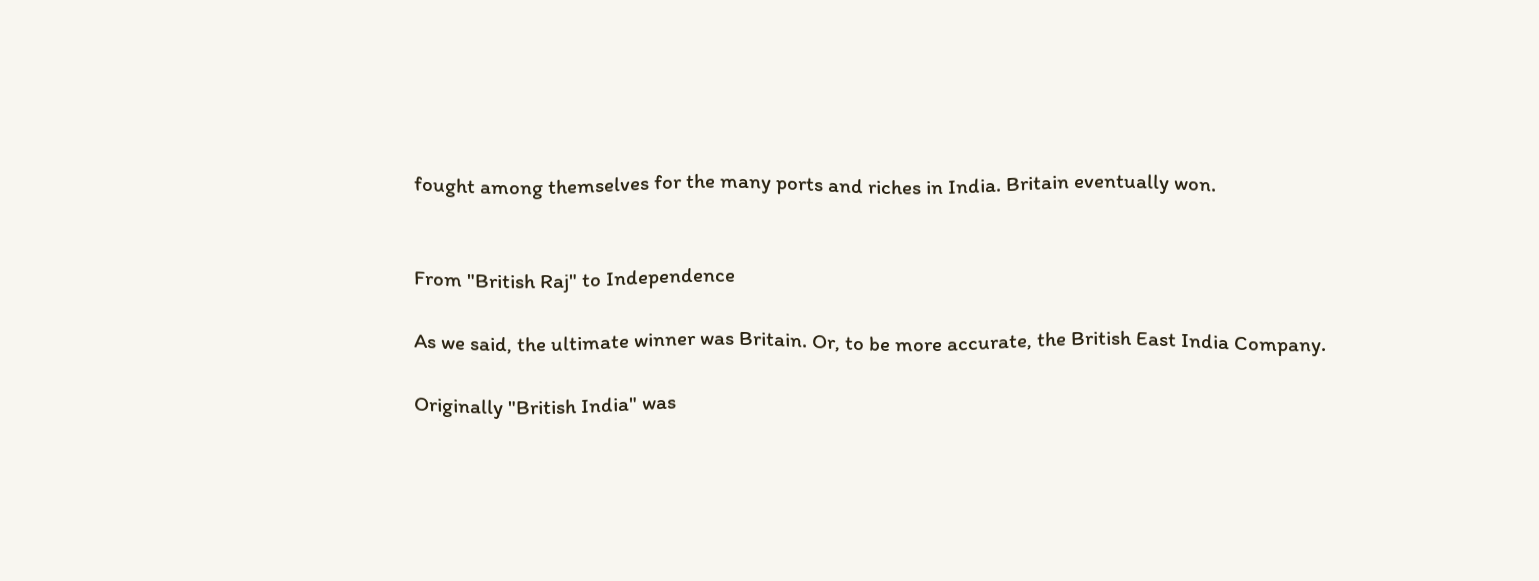fought among themselves for the many ports and riches in India. Britain eventually won.


From "British Raj" to Independence

As we said, the ultimate winner was Britain. Or, to be more accurate, the British East India Company.

Originally "British India" was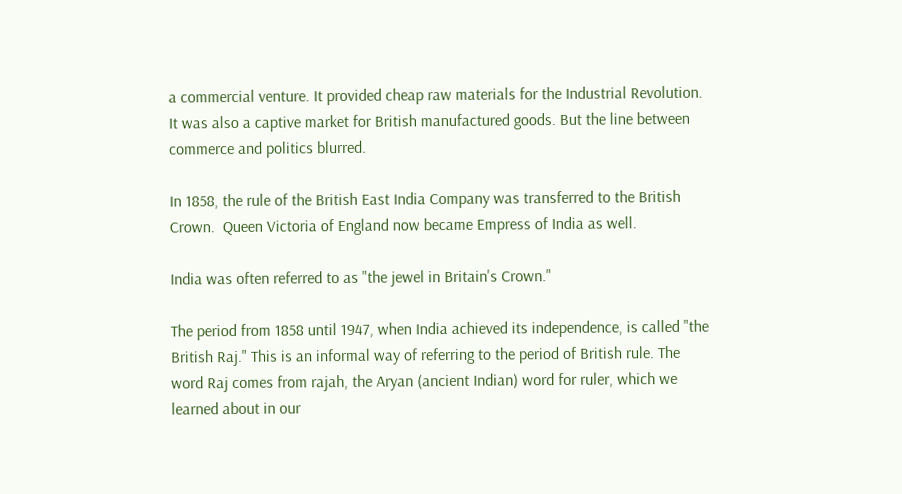a commercial venture. It provided cheap raw materials for the Industrial Revolution. It was also a captive market for British manufactured goods. But the line between commerce and politics blurred.

In 1858, the rule of the British East India Company was transferred to the British Crown.  Queen Victoria of England now became Empress of India as well.

India was often referred to as "the jewel in Britain's Crown."

The period from 1858 until 1947, when India achieved its independence, is called "the British Raj." This is an informal way of referring to the period of British rule. The word Raj comes from rajah, the Aryan (ancient Indian) word for ruler, which we learned about in our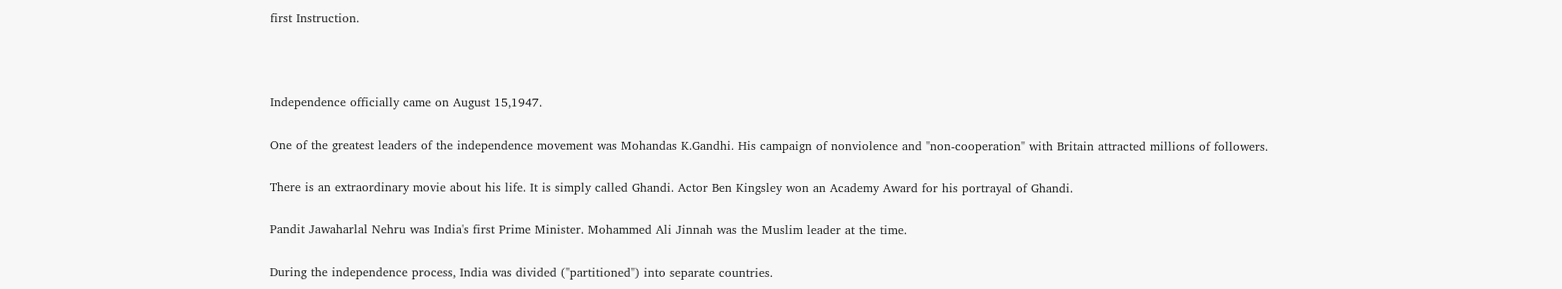first Instruction.



Independence officially came on August 15,1947.

One of the greatest leaders of the independence movement was Mohandas K.Gandhi. His campaign of nonviolence and "non-cooperation" with Britain attracted millions of followers.

There is an extraordinary movie about his life. It is simply called Ghandi. Actor Ben Kingsley won an Academy Award for his portrayal of Ghandi.

Pandit Jawaharlal Nehru was India's first Prime Minister. Mohammed Ali Jinnah was the Muslim leader at the time.

During the independence process, India was divided ("partitioned") into separate countries.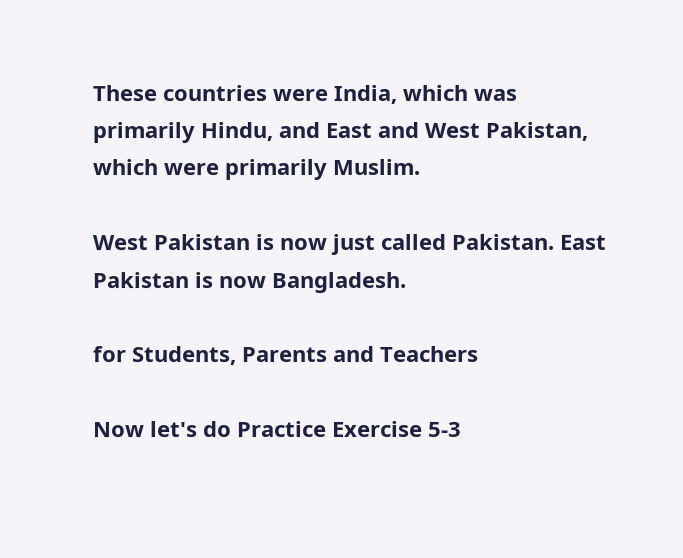These countries were India, which was primarily Hindu, and East and West Pakistan, which were primarily Muslim.

West Pakistan is now just called Pakistan. East Pakistan is now Bangladesh.

for Students, Parents and Teachers

Now let's do Practice Exercise 5-3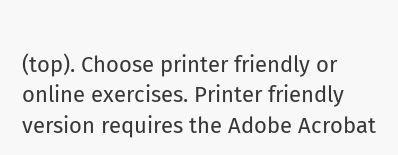(top). Choose printer friendly or online exercises. Printer friendly version requires the Adobe Acrobat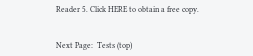Reader 5. Click HERE to obtain a free copy.


Next Page:  Tests (top)